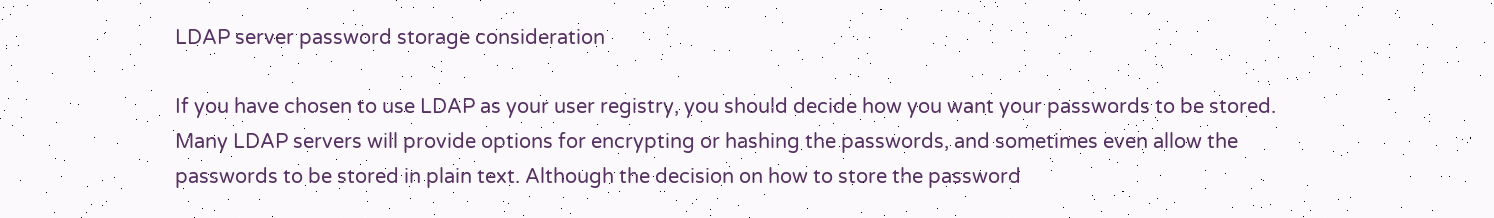LDAP server password storage consideration

If you have chosen to use LDAP as your user registry, you should decide how you want your passwords to be stored. Many LDAP servers will provide options for encrypting or hashing the passwords, and sometimes even allow the passwords to be stored in plain text. Although the decision on how to store the password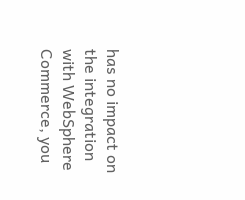has no impact on the integration with WebSphere Commerce, you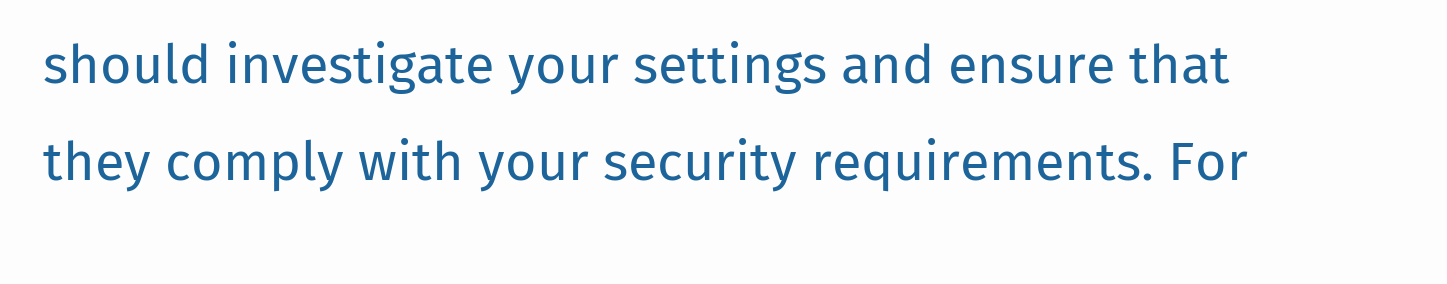should investigate your settings and ensure that they comply with your security requirements. For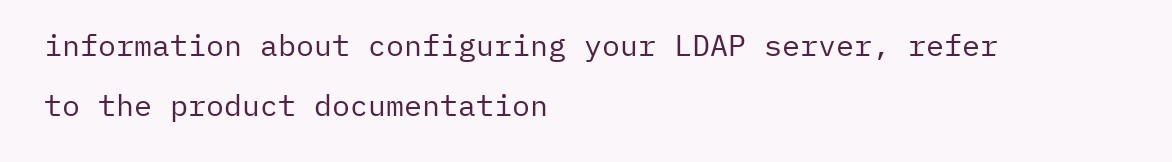information about configuring your LDAP server, refer to the product documentation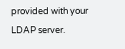provided with your LDAP server.